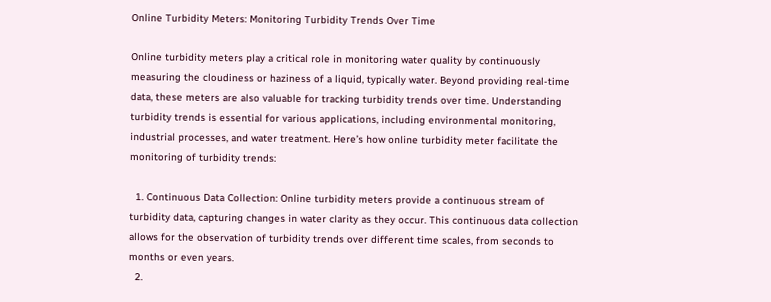Online Turbidity Meters: Monitoring Turbidity Trends Over Time

Online turbidity meters play a critical role in monitoring water quality by continuously measuring the cloudiness or haziness of a liquid, typically water. Beyond providing real-time data, these meters are also valuable for tracking turbidity trends over time. Understanding turbidity trends is essential for various applications, including environmental monitoring, industrial processes, and water treatment. Here’s how online turbidity meter facilitate the monitoring of turbidity trends:

  1. Continuous Data Collection: Online turbidity meters provide a continuous stream of turbidity data, capturing changes in water clarity as they occur. This continuous data collection allows for the observation of turbidity trends over different time scales, from seconds to months or even years.
  2.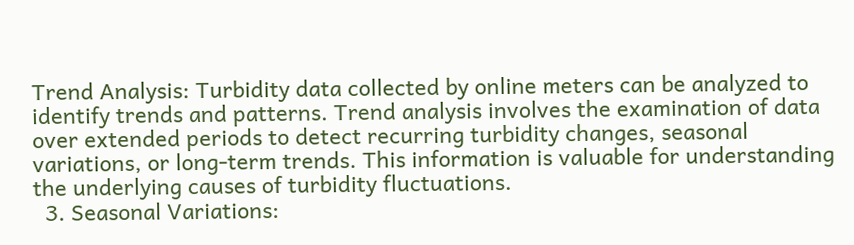Trend Analysis: Turbidity data collected by online meters can be analyzed to identify trends and patterns. Trend analysis involves the examination of data over extended periods to detect recurring turbidity changes, seasonal variations, or long-term trends. This information is valuable for understanding the underlying causes of turbidity fluctuations.
  3. Seasonal Variations: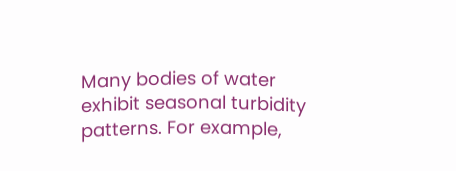Many bodies of water exhibit seasonal turbidity patterns. For example,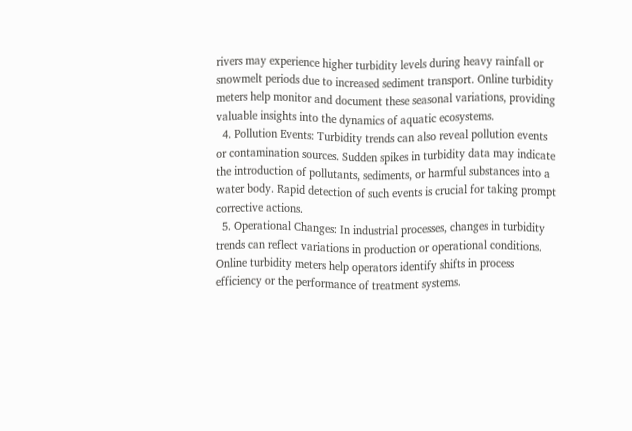rivers may experience higher turbidity levels during heavy rainfall or snowmelt periods due to increased sediment transport. Online turbidity meters help monitor and document these seasonal variations, providing valuable insights into the dynamics of aquatic ecosystems.
  4. Pollution Events: Turbidity trends can also reveal pollution events or contamination sources. Sudden spikes in turbidity data may indicate the introduction of pollutants, sediments, or harmful substances into a water body. Rapid detection of such events is crucial for taking prompt corrective actions.
  5. Operational Changes: In industrial processes, changes in turbidity trends can reflect variations in production or operational conditions. Online turbidity meters help operators identify shifts in process efficiency or the performance of treatment systems.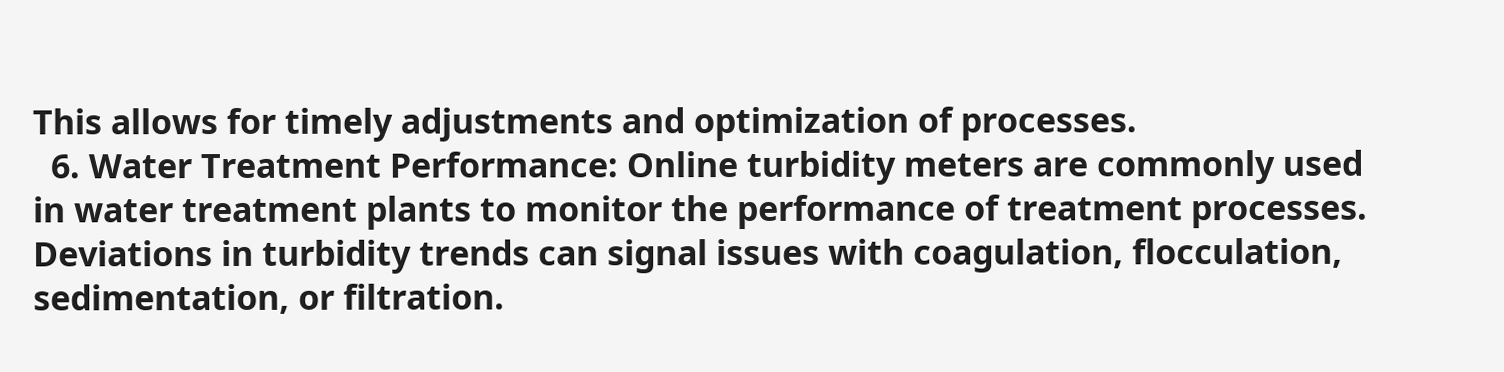This allows for timely adjustments and optimization of processes.
  6. Water Treatment Performance: Online turbidity meters are commonly used in water treatment plants to monitor the performance of treatment processes. Deviations in turbidity trends can signal issues with coagulation, flocculation, sedimentation, or filtration.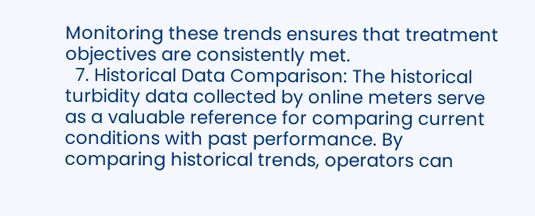Monitoring these trends ensures that treatment objectives are consistently met.
  7. Historical Data Comparison: The historical turbidity data collected by online meters serve as a valuable reference for comparing current conditions with past performance. By comparing historical trends, operators can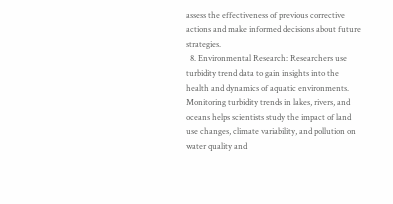assess the effectiveness of previous corrective actions and make informed decisions about future strategies.
  8. Environmental Research: Researchers use turbidity trend data to gain insights into the health and dynamics of aquatic environments. Monitoring turbidity trends in lakes, rivers, and oceans helps scientists study the impact of land use changes, climate variability, and pollution on water quality and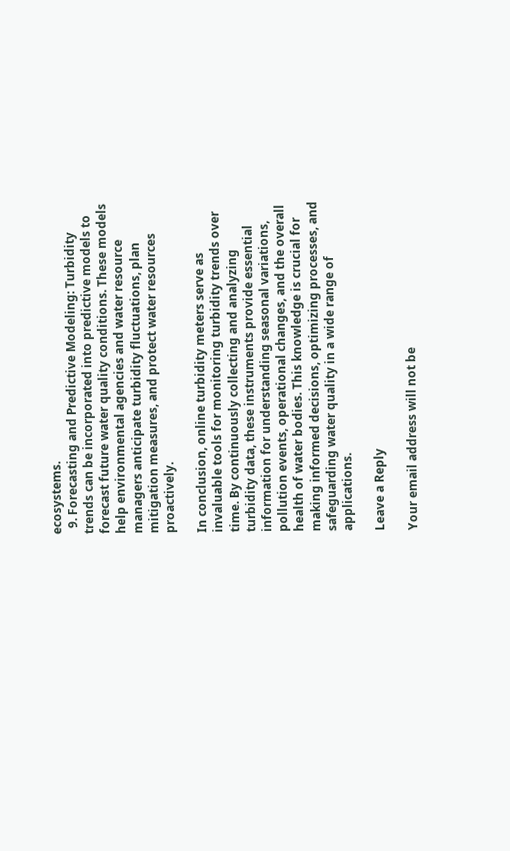ecosystems.
  9. Forecasting and Predictive Modeling: Turbidity trends can be incorporated into predictive models to forecast future water quality conditions. These models help environmental agencies and water resource managers anticipate turbidity fluctuations, plan mitigation measures, and protect water resources proactively.

In conclusion, online turbidity meters serve as invaluable tools for monitoring turbidity trends over time. By continuously collecting and analyzing turbidity data, these instruments provide essential information for understanding seasonal variations, pollution events, operational changes, and the overall health of water bodies. This knowledge is crucial for making informed decisions, optimizing processes, and safeguarding water quality in a wide range of applications.

Leave a Reply

Your email address will not be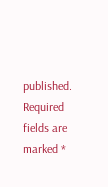published. Required fields are marked *